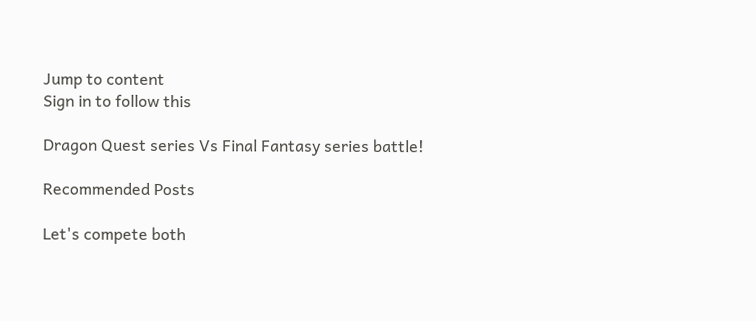Jump to content
Sign in to follow this

Dragon Quest series Vs Final Fantasy series battle!

Recommended Posts

Let's compete both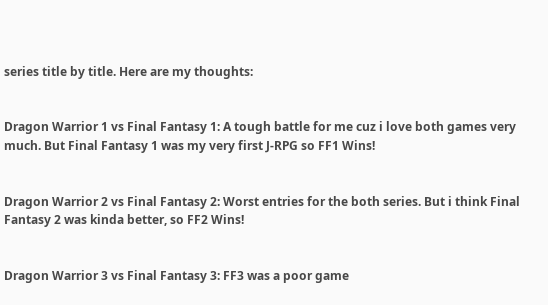series title by title. Here are my thoughts:


Dragon Warrior 1 vs Final Fantasy 1: A tough battle for me cuz i love both games very much. But Final Fantasy 1 was my very first J-RPG so FF1 Wins!


Dragon Warrior 2 vs Final Fantasy 2: Worst entries for the both series. But i think Final Fantasy 2 was kinda better, so FF2 Wins!


Dragon Warrior 3 vs Final Fantasy 3: FF3 was a poor game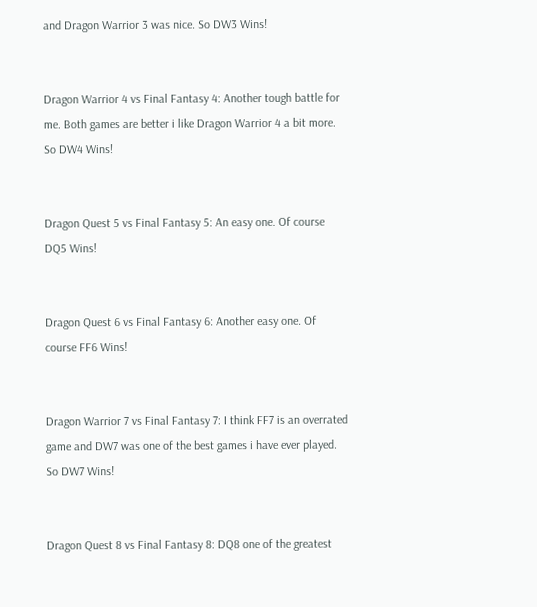and Dragon Warrior 3 was nice. So DW3 Wins!


Dragon Warrior 4 vs Final Fantasy 4: Another tough battle for me. Both games are better i like Dragon Warrior 4 a bit more. So DW4 Wins!


Dragon Quest 5 vs Final Fantasy 5: An easy one. Of course DQ5 Wins!


Dragon Quest 6 vs Final Fantasy 6: Another easy one. Of course FF6 Wins!


Dragon Warrior 7 vs Final Fantasy 7: I think FF7 is an overrated game and DW7 was one of the best games i have ever played. So DW7 Wins!


Dragon Quest 8 vs Final Fantasy 8: DQ8 one of the greatest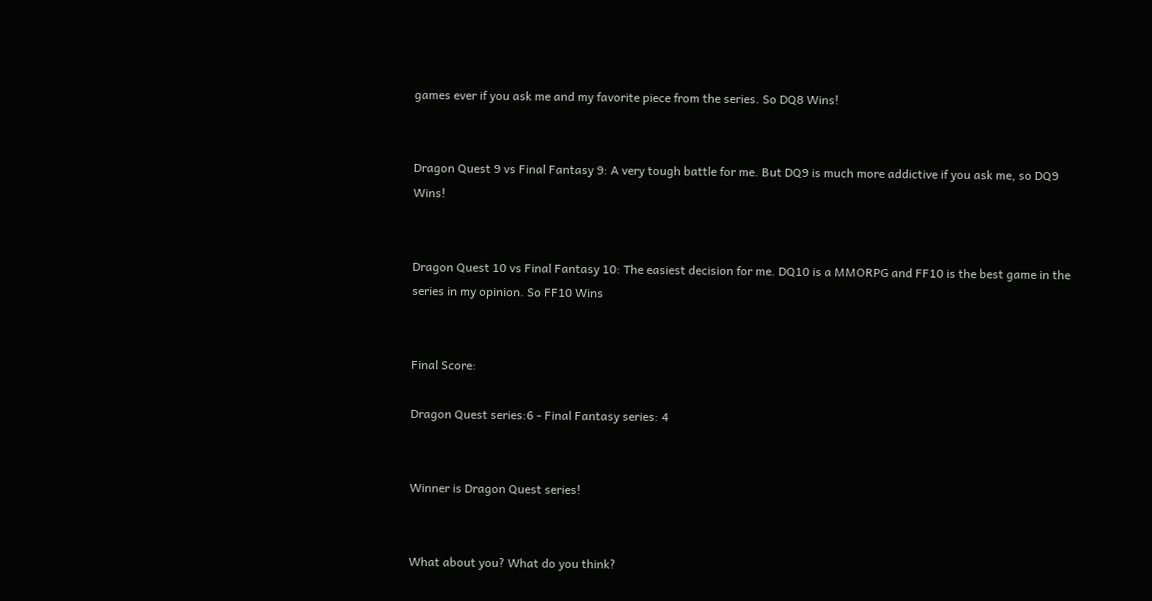games ever if you ask me and my favorite piece from the series. So DQ8 Wins!


Dragon Quest 9 vs Final Fantasy 9: A very tough battle for me. But DQ9 is much more addictive if you ask me, so DQ9 Wins!


Dragon Quest 10 vs Final Fantasy 10: The easiest decision for me. DQ10 is a MMORPG and FF10 is the best game in the series in my opinion. So FF10 Wins


Final Score:

Dragon Quest series:6 - Final Fantasy series: 4


Winner is Dragon Quest series!


What about you? What do you think?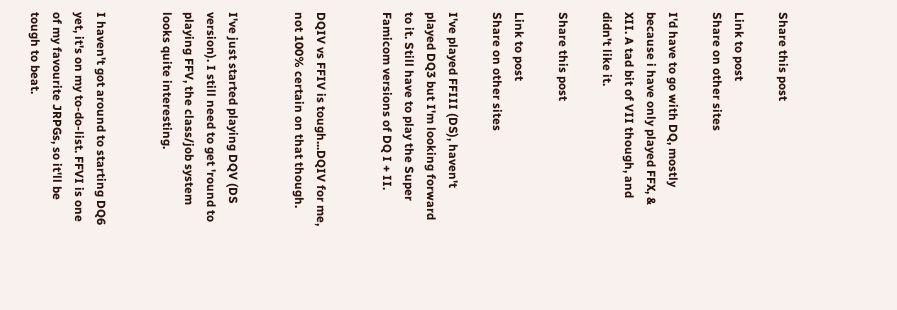Share this post

Link to post
Share on other sites

I'd have to go with DQ, mostly because i have only played FFX, & XII. A tad bit of VII though, and didn't like it.

Share this post

Link to post
Share on other sites

I've played FFIII (DS), haven't played DQ3 but I'm looking forward to it. Still have to play the Super Famicom versions of DQ I + II.


DQIV vs FFIV is tough...DQIV for me, not 100% certain on that though.


I've just started playing DQV (DS version). I still need to get 'round to playing FFV, the class/job system looks quite interesting.


I haven't got around to starting DQ6 yet, it's on my to-do-list. FFVI is one of my favourite JRPGs, so it'll be tough to beat.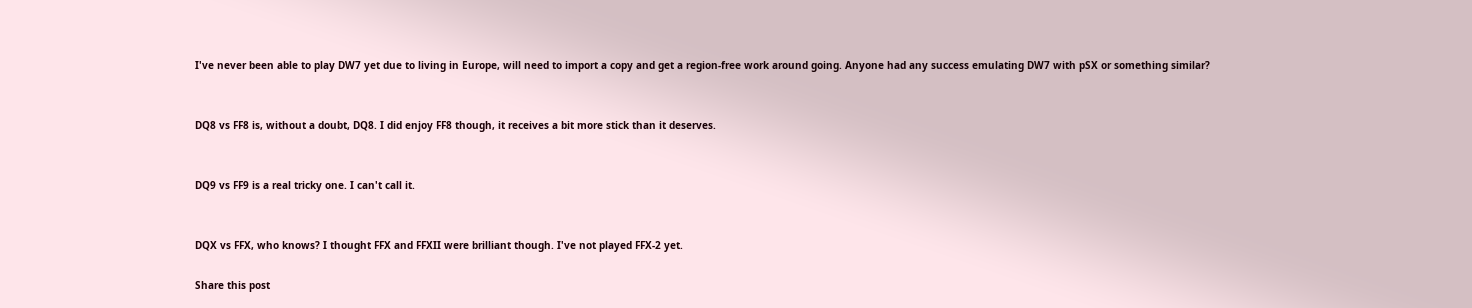I've never been able to play DW7 yet due to living in Europe, will need to import a copy and get a region-free work around going. Anyone had any success emulating DW7 with pSX or something similar?


DQ8 vs FF8 is, without a doubt, DQ8. I did enjoy FF8 though, it receives a bit more stick than it deserves.


DQ9 vs FF9 is a real tricky one. I can't call it.


DQX vs FFX, who knows? I thought FFX and FFXII were brilliant though. I've not played FFX-2 yet.

Share this post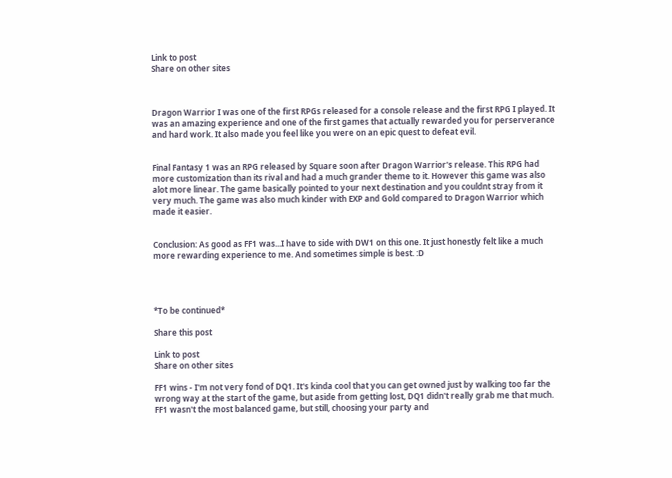Link to post
Share on other sites



Dragon Warrior I was one of the first RPGs released for a console release and the first RPG I played. It was an amazing experience and one of the first games that actually rewarded you for perserverance and hard work. It also made you feel like you were on an epic quest to defeat evil.


Final Fantasy 1 was an RPG released by Square soon after Dragon Warrior's release. This RPG had more customization than its rival and had a much grander theme to it. However this game was also alot more linear. The game basically pointed to your next destination and you couldnt stray from it very much. The game was also much kinder with EXP and Gold compared to Dragon Warrior which made it easier.


Conclusion: As good as FF1 was...I have to side with DW1 on this one. It just honestly felt like a much more rewarding experience to me. And sometimes simple is best. :D




*To be continued*

Share this post

Link to post
Share on other sites

FF1 wins - I'm not very fond of DQ1. It's kinda cool that you can get owned just by walking too far the wrong way at the start of the game, but aside from getting lost, DQ1 didn't really grab me that much. FF1 wasn't the most balanced game, but still, choosing your party and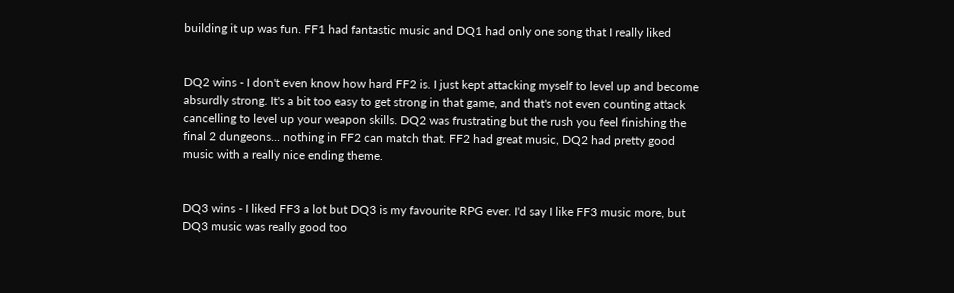building it up was fun. FF1 had fantastic music and DQ1 had only one song that I really liked


DQ2 wins - I don't even know how hard FF2 is. I just kept attacking myself to level up and become absurdly strong. It's a bit too easy to get strong in that game, and that's not even counting attack cancelling to level up your weapon skills. DQ2 was frustrating but the rush you feel finishing the final 2 dungeons... nothing in FF2 can match that. FF2 had great music, DQ2 had pretty good music with a really nice ending theme.


DQ3 wins - I liked FF3 a lot but DQ3 is my favourite RPG ever. I'd say I like FF3 music more, but DQ3 music was really good too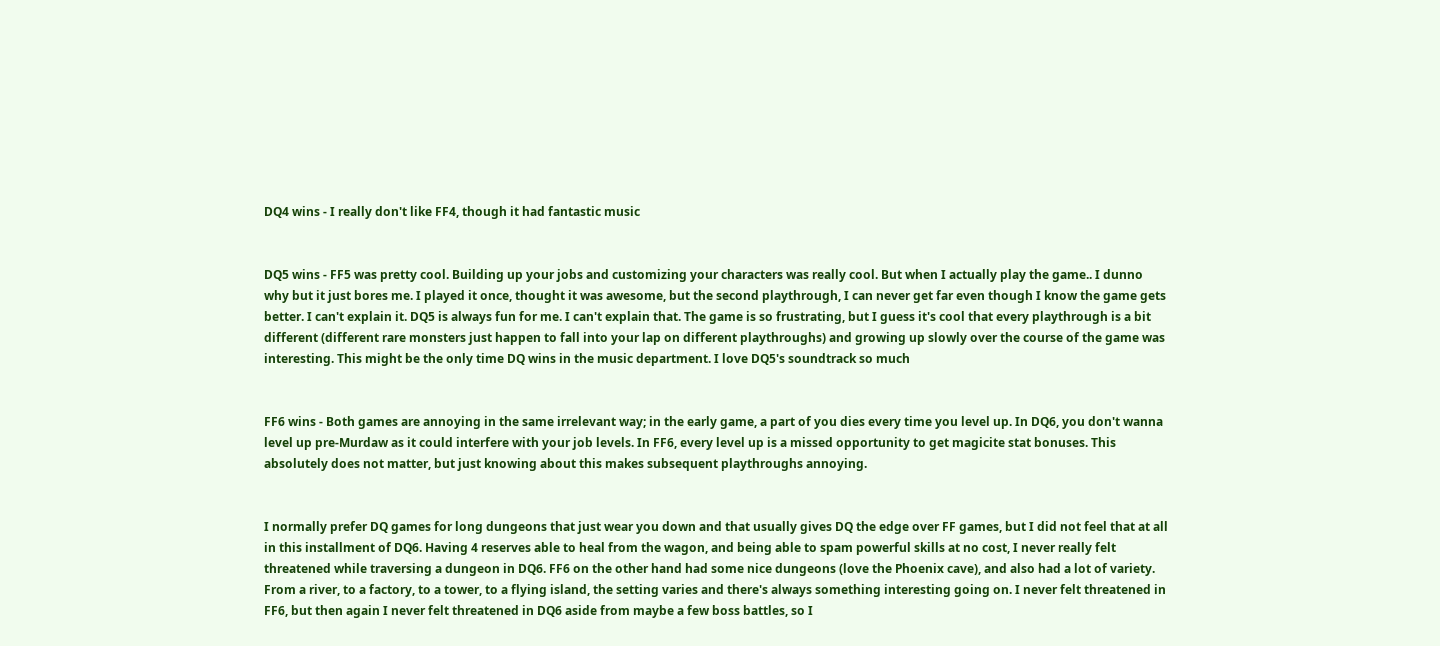DQ4 wins - I really don't like FF4, though it had fantastic music


DQ5 wins - FF5 was pretty cool. Building up your jobs and customizing your characters was really cool. But when I actually play the game.. I dunno why but it just bores me. I played it once, thought it was awesome, but the second playthrough, I can never get far even though I know the game gets better. I can't explain it. DQ5 is always fun for me. I can't explain that. The game is so frustrating, but I guess it's cool that every playthrough is a bit different (different rare monsters just happen to fall into your lap on different playthroughs) and growing up slowly over the course of the game was interesting. This might be the only time DQ wins in the music department. I love DQ5's soundtrack so much


FF6 wins - Both games are annoying in the same irrelevant way; in the early game, a part of you dies every time you level up. In DQ6, you don't wanna level up pre-Murdaw as it could interfere with your job levels. In FF6, every level up is a missed opportunity to get magicite stat bonuses. This absolutely does not matter, but just knowing about this makes subsequent playthroughs annoying.


I normally prefer DQ games for long dungeons that just wear you down and that usually gives DQ the edge over FF games, but I did not feel that at all in this installment of DQ6. Having 4 reserves able to heal from the wagon, and being able to spam powerful skills at no cost, I never really felt threatened while traversing a dungeon in DQ6. FF6 on the other hand had some nice dungeons (love the Phoenix cave), and also had a lot of variety. From a river, to a factory, to a tower, to a flying island, the setting varies and there's always something interesting going on. I never felt threatened in FF6, but then again I never felt threatened in DQ6 aside from maybe a few boss battles, so I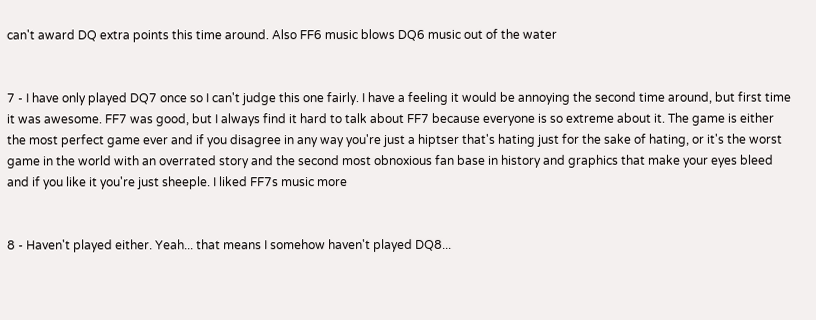can't award DQ extra points this time around. Also FF6 music blows DQ6 music out of the water


7 - I have only played DQ7 once so I can't judge this one fairly. I have a feeling it would be annoying the second time around, but first time it was awesome. FF7 was good, but I always find it hard to talk about FF7 because everyone is so extreme about it. The game is either the most perfect game ever and if you disagree in any way you're just a hiptser that's hating just for the sake of hating, or it's the worst game in the world with an overrated story and the second most obnoxious fan base in history and graphics that make your eyes bleed and if you like it you're just sheeple. I liked FF7s music more


8 - Haven't played either. Yeah... that means I somehow haven't played DQ8...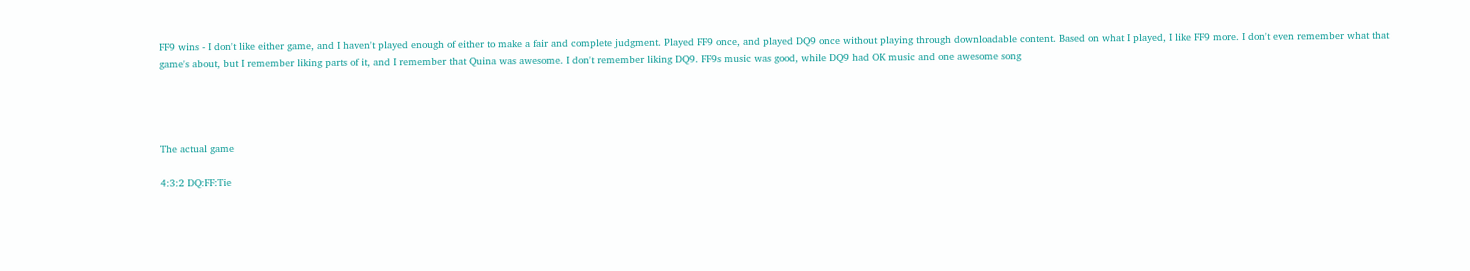FF9 wins - I don't like either game, and I haven't played enough of either to make a fair and complete judgment. Played FF9 once, and played DQ9 once without playing through downloadable content. Based on what I played, I like FF9 more. I don't even remember what that game's about, but I remember liking parts of it, and I remember that Quina was awesome. I don't remember liking DQ9. FF9s music was good, while DQ9 had OK music and one awesome song




The actual game

4:3:2 DQ:FF:Tie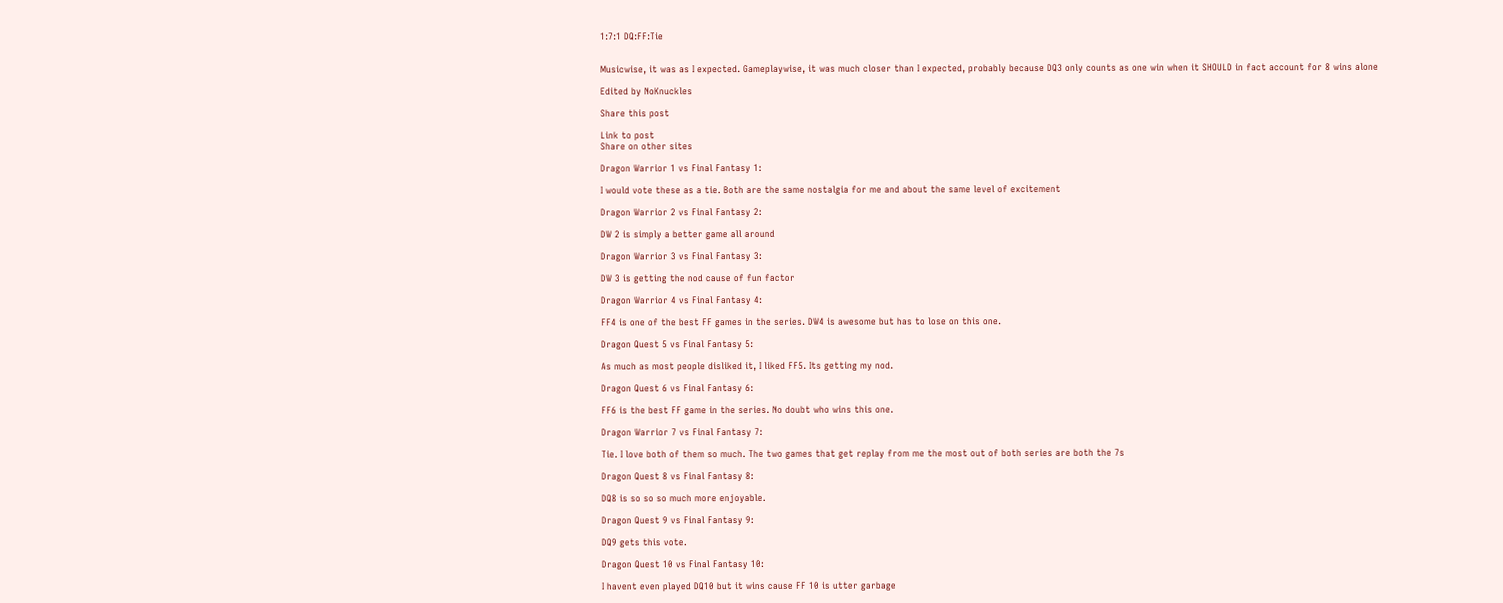1:7:1 DQ:FF:Tie


Musicwise, it was as I expected. Gameplaywise, it was much closer than I expected, probably because DQ3 only counts as one win when it SHOULD in fact account for 8 wins alone

Edited by NoKnuckles

Share this post

Link to post
Share on other sites

Dragon Warrior 1 vs Final Fantasy 1:

I would vote these as a tie. Both are the same nostalgia for me and about the same level of excitement

Dragon Warrior 2 vs Final Fantasy 2:

DW 2 is simply a better game all around

Dragon Warrior 3 vs Final Fantasy 3:

DW 3 is getting the nod cause of fun factor

Dragon Warrior 4 vs Final Fantasy 4:

FF4 is one of the best FF games in the series. DW4 is awesome but has to lose on this one.

Dragon Quest 5 vs Final Fantasy 5:

As much as most people disliked it, I liked FF5. Its getting my nod.

Dragon Quest 6 vs Final Fantasy 6:

FF6 is the best FF game in the series. No doubt who wins this one.

Dragon Warrior 7 vs Final Fantasy 7:

Tie. I love both of them so much. The two games that get replay from me the most out of both series are both the 7s

Dragon Quest 8 vs Final Fantasy 8:

DQ8 is so so so much more enjoyable.

Dragon Quest 9 vs Final Fantasy 9:

DQ9 gets this vote.

Dragon Quest 10 vs Final Fantasy 10:

I havent even played DQ10 but it wins cause FF 10 is utter garbage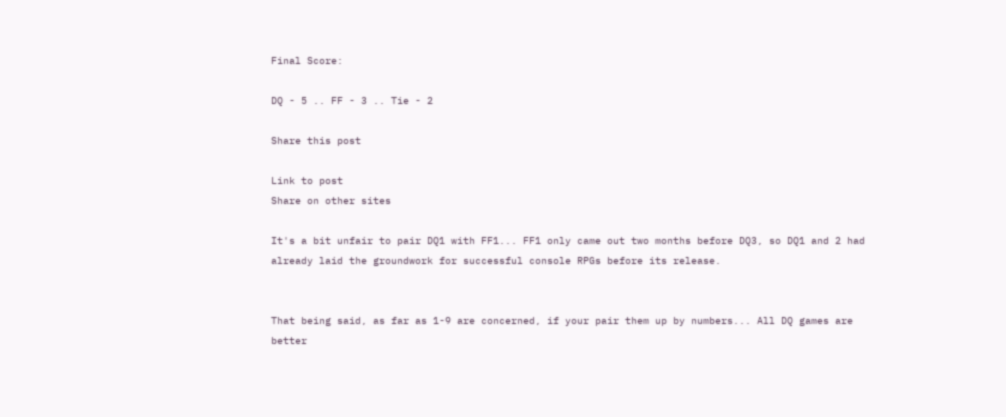Final Score:

DQ - 5 .. FF - 3 .. Tie - 2

Share this post

Link to post
Share on other sites

It's a bit unfair to pair DQ1 with FF1... FF1 only came out two months before DQ3, so DQ1 and 2 had already laid the groundwork for successful console RPGs before its release.


That being said, as far as 1-9 are concerned, if your pair them up by numbers... All DQ games are better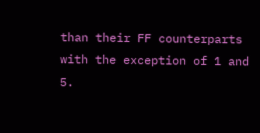than their FF counterparts with the exception of 1 and 5.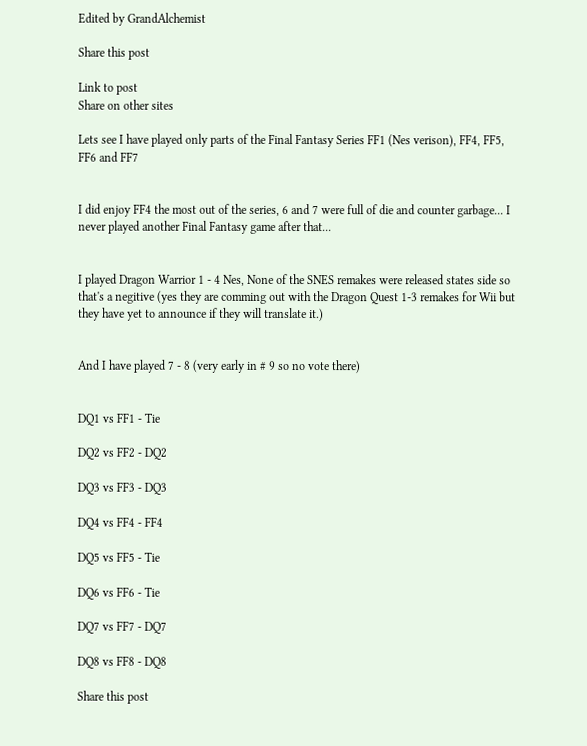Edited by GrandAlchemist

Share this post

Link to post
Share on other sites

Lets see I have played only parts of the Final Fantasy Series FF1 (Nes verison), FF4, FF5, FF6 and FF7


I did enjoy FF4 the most out of the series, 6 and 7 were full of die and counter garbage... I never played another Final Fantasy game after that...


I played Dragon Warrior 1 - 4 Nes, None of the SNES remakes were released states side so that's a negitive (yes they are comming out with the Dragon Quest 1-3 remakes for Wii but they have yet to announce if they will translate it.)


And I have played 7 - 8 (very early in # 9 so no vote there)


DQ1 vs FF1 - Tie

DQ2 vs FF2 - DQ2

DQ3 vs FF3 - DQ3

DQ4 vs FF4 - FF4

DQ5 vs FF5 - Tie

DQ6 vs FF6 - Tie

DQ7 vs FF7 - DQ7

DQ8 vs FF8 - DQ8

Share this post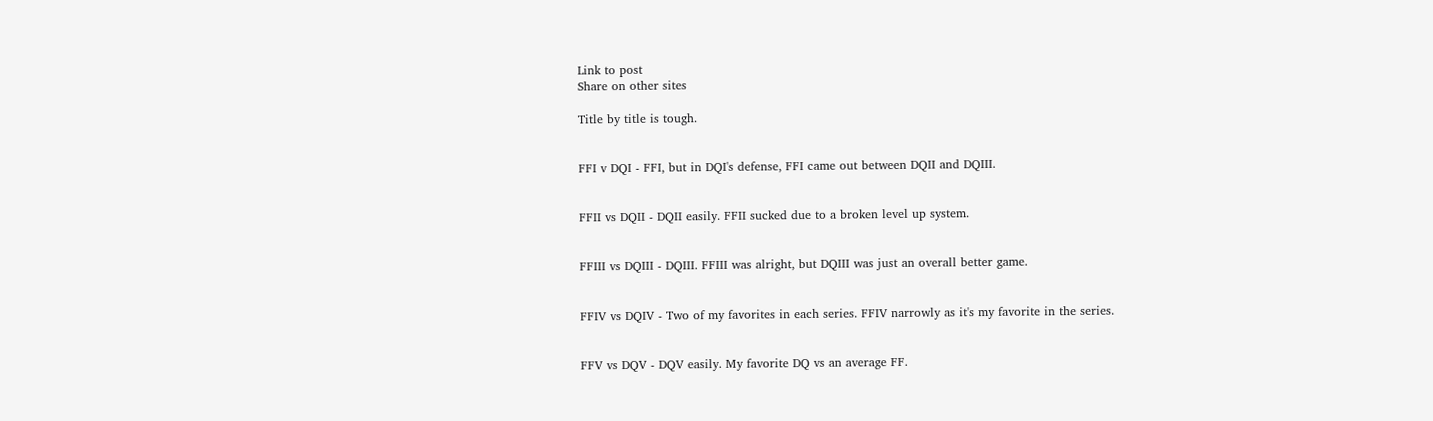Link to post
Share on other sites

Title by title is tough.


FFI v DQI - FFI, but in DQI's defense, FFI came out between DQII and DQIII.


FFII vs DQII - DQII easily. FFII sucked due to a broken level up system.


FFIII vs DQIII - DQIII. FFIII was alright, but DQIII was just an overall better game.


FFIV vs DQIV - Two of my favorites in each series. FFIV narrowly as it's my favorite in the series.


FFV vs DQV - DQV easily. My favorite DQ vs an average FF.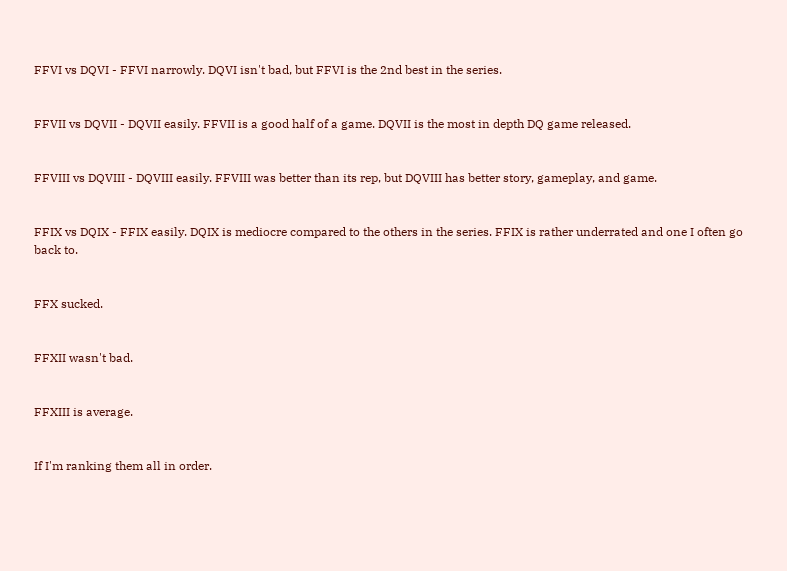FFVI vs DQVI - FFVI narrowly. DQVI isn't bad, but FFVI is the 2nd best in the series.


FFVII vs DQVII - DQVII easily. FFVII is a good half of a game. DQVII is the most in depth DQ game released.


FFVIII vs DQVIII - DQVIII easily. FFVIII was better than its rep, but DQVIII has better story, gameplay, and game.


FFIX vs DQIX - FFIX easily. DQIX is mediocre compared to the others in the series. FFIX is rather underrated and one I often go back to.


FFX sucked.


FFXII wasn't bad.


FFXIII is average.


If I'm ranking them all in order.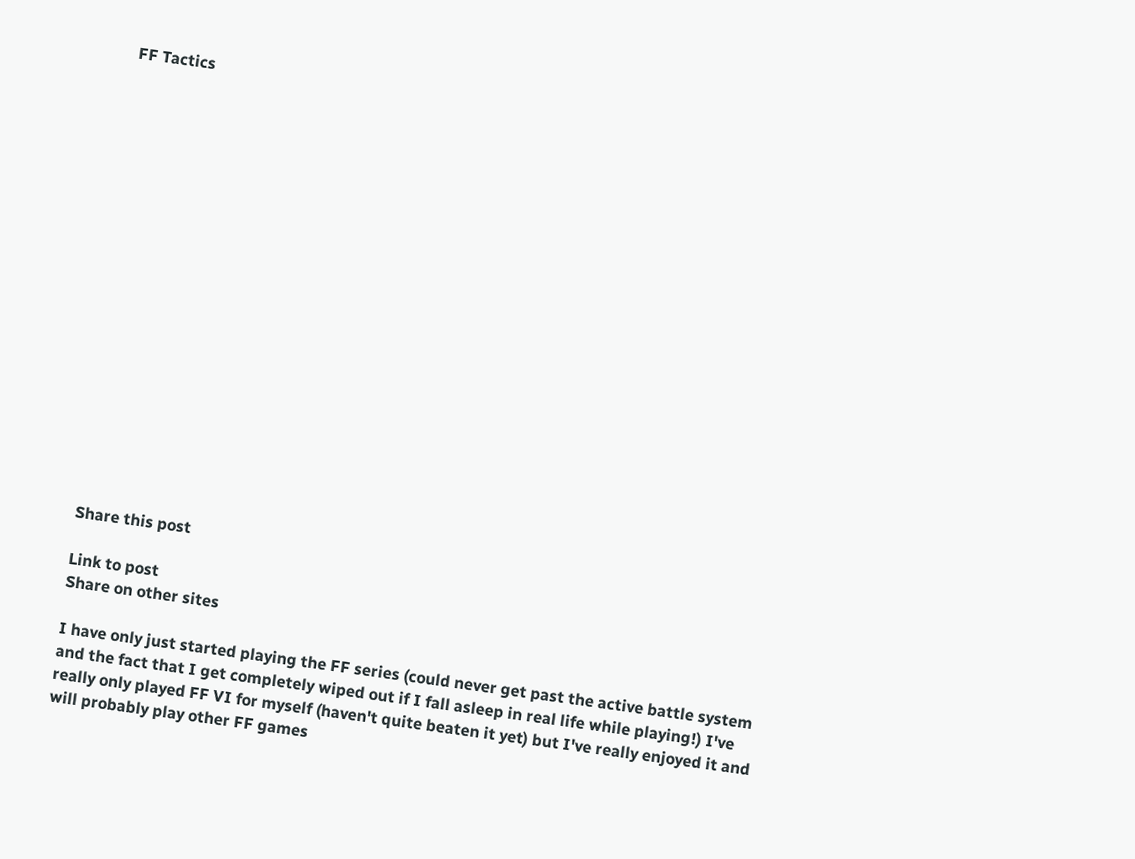FF Tactics



















Share this post

Link to post
Share on other sites

I have only just started playing the FF series (could never get past the active battle system and the fact that I get completely wiped out if I fall asleep in real life while playing!) I've really only played FF VI for myself (haven't quite beaten it yet) but I've really enjoyed it and will probably play other FF games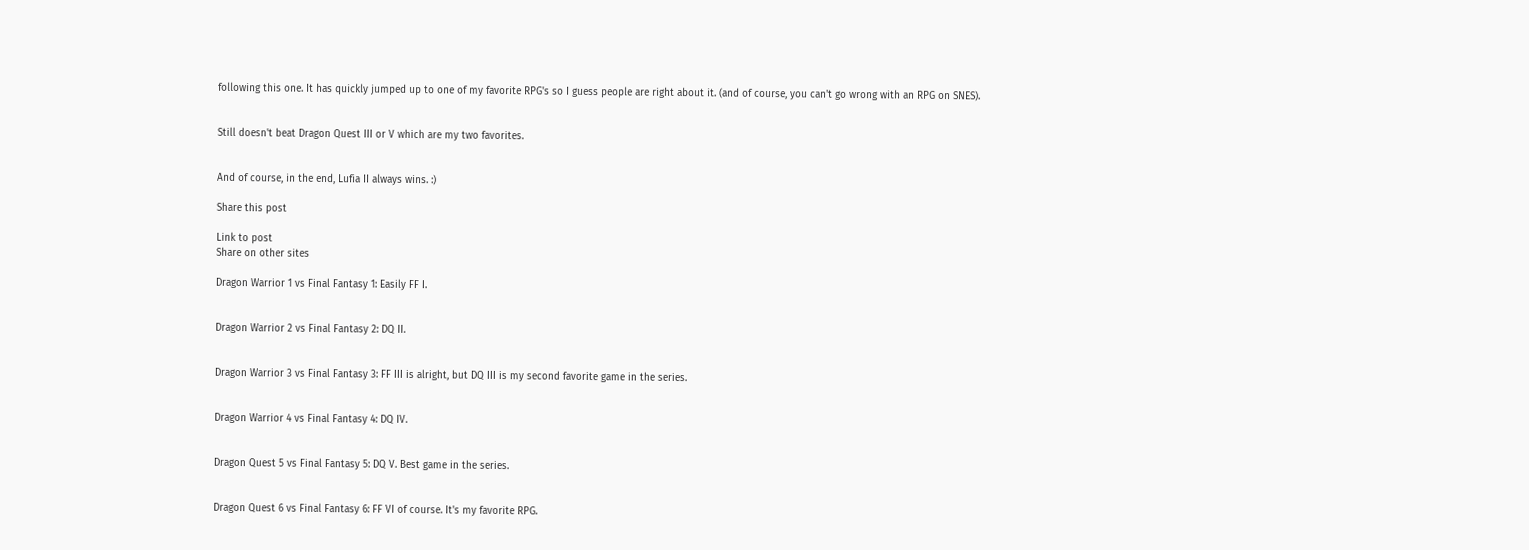following this one. It has quickly jumped up to one of my favorite RPG's so I guess people are right about it. (and of course, you can't go wrong with an RPG on SNES).


Still doesn't beat Dragon Quest III or V which are my two favorites.


And of course, in the end, Lufia II always wins. :)

Share this post

Link to post
Share on other sites

Dragon Warrior 1 vs Final Fantasy 1: Easily FF I.


Dragon Warrior 2 vs Final Fantasy 2: DQ II.


Dragon Warrior 3 vs Final Fantasy 3: FF III is alright, but DQ III is my second favorite game in the series.


Dragon Warrior 4 vs Final Fantasy 4: DQ IV.


Dragon Quest 5 vs Final Fantasy 5: DQ V. Best game in the series.


Dragon Quest 6 vs Final Fantasy 6: FF VI of course. It's my favorite RPG.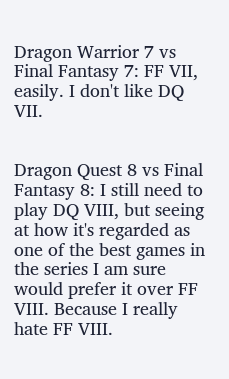Dragon Warrior 7 vs Final Fantasy 7: FF VII, easily. I don't like DQ VII.


Dragon Quest 8 vs Final Fantasy 8: I still need to play DQ VIII, but seeing at how it's regarded as one of the best games in the series I am sure would prefer it over FF VIII. Because I really hate FF VIII.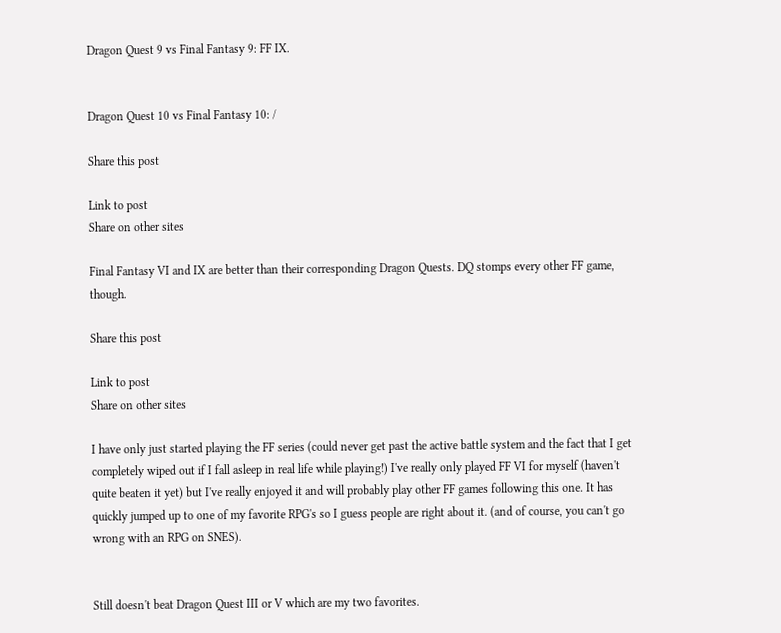Dragon Quest 9 vs Final Fantasy 9: FF IX.


Dragon Quest 10 vs Final Fantasy 10: /

Share this post

Link to post
Share on other sites

Final Fantasy VI and IX are better than their corresponding Dragon Quests. DQ stomps every other FF game, though.

Share this post

Link to post
Share on other sites

I have only just started playing the FF series (could never get past the active battle system and the fact that I get completely wiped out if I fall asleep in real life while playing!) I've really only played FF VI for myself (haven't quite beaten it yet) but I've really enjoyed it and will probably play other FF games following this one. It has quickly jumped up to one of my favorite RPG's so I guess people are right about it. (and of course, you can't go wrong with an RPG on SNES).


Still doesn't beat Dragon Quest III or V which are my two favorites.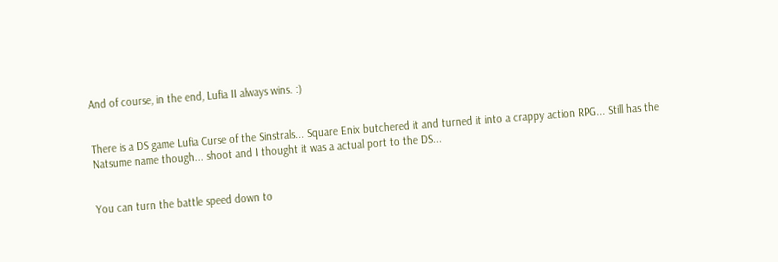And of course, in the end, Lufia II always wins. :)


There is a DS game Lufia Curse of the Sinstrals... Square Enix butchered it and turned it into a crappy action RPG... Still has the Natsume name though... shoot and I thought it was a actual port to the DS...


You can turn the battle speed down to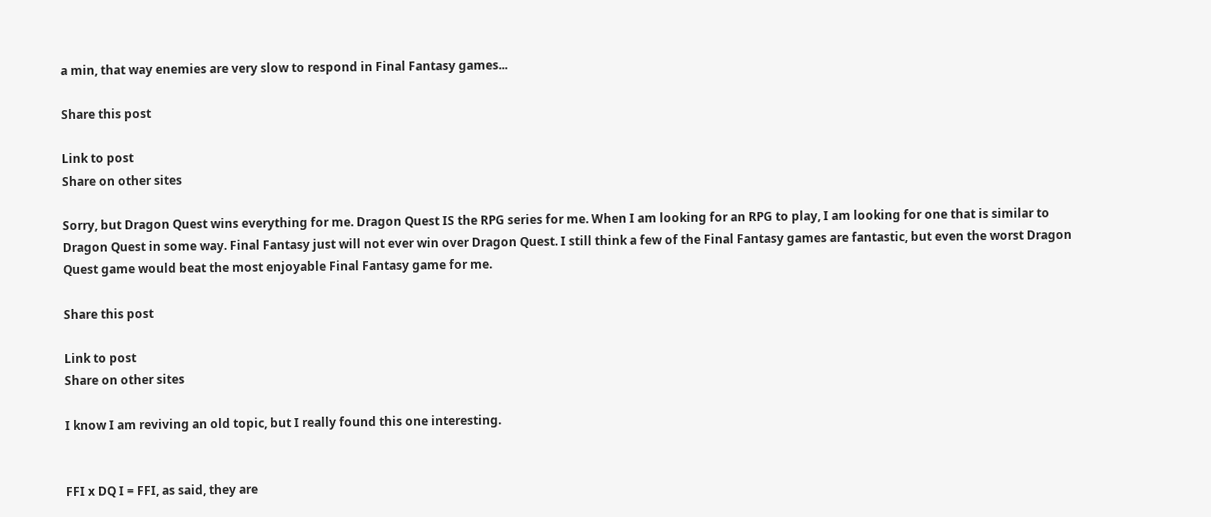a min, that way enemies are very slow to respond in Final Fantasy games...

Share this post

Link to post
Share on other sites

Sorry, but Dragon Quest wins everything for me. Dragon Quest IS the RPG series for me. When I am looking for an RPG to play, I am looking for one that is similar to Dragon Quest in some way. Final Fantasy just will not ever win over Dragon Quest. I still think a few of the Final Fantasy games are fantastic, but even the worst Dragon Quest game would beat the most enjoyable Final Fantasy game for me.

Share this post

Link to post
Share on other sites

I know I am reviving an old topic, but I really found this one interesting.


FFI x DQ I = FFI, as said, they are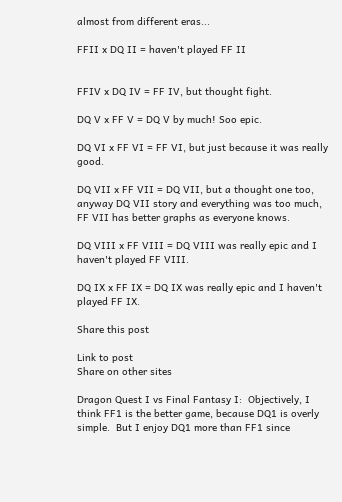almost from different eras...

FFII x DQ II = haven't played FF II


FFIV x DQ IV = FF IV, but thought fight.

DQ V x FF V = DQ V by much! Soo epic.

DQ VI x FF VI = FF VI, but just because it was really good.

DQ VII x FF VII = DQ VII, but a thought one too, anyway DQ VII story and everything was too much, FF VII has better graphs as everyone knows.

DQ VIII x FF VIII = DQ VIII was really epic and I haven't played FF VIII.

DQ IX x FF IX = DQ IX was really epic and I haven't played FF IX.

Share this post

Link to post
Share on other sites

Dragon Quest I vs Final Fantasy I:  Objectively, I think FF1 is the better game, because DQ1 is overly simple.  But I enjoy DQ1 more than FF1 since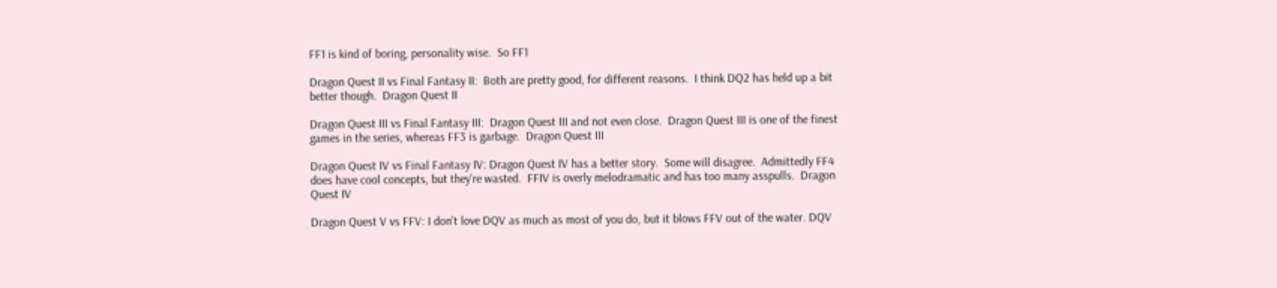FF1 is kind of boring, personality wise.  So FF1

Dragon Quest II vs Final Fantasy II:  Both are pretty good, for different reasons.  I think DQ2 has held up a bit better though.  Dragon Quest II

Dragon Quest III vs Final Fantasy III:  Dragon Quest III and not even close.  Dragon Quest III is one of the finest games in the series, whereas FF3 is garbage.  Dragon Quest III

Dragon Quest IV vs Final Fantasy IV: Dragon Quest IV has a better story.  Some will disagree.  Admittedly FF4 does have cool concepts, but they're wasted.  FFIV is overly melodramatic and has too many asspulls.  Dragon Quest IV

Dragon Quest V vs FFV: I don't love DQV as much as most of you do, but it blows FFV out of the water. DQV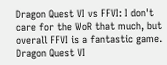Dragon Quest VI vs FFVI: I don't care for the WoR that much, but overall FFVI is a fantastic game.  Dragon Quest VI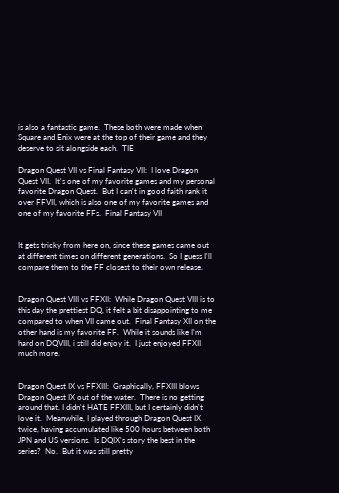is also a fantastic game.  These both were made when Square and Enix were at the top of their game and they deserve to sit alongside each.  TIE

Dragon Quest VII vs Final Fantasy VII:  I love Dragon Quest VII.  It's one of my favorite games and my personal favorite Dragon Quest.  But I can't in good faith rank it over FFVII, which is also one of my favorite games and one of my favorite FFs.  Final Fantasy VII


It gets tricky from here on, since these games came out at different times on different generations.  So I guess I'll compare them to the FF closest to their own release.


Dragon Quest VIII vs FFXII:  While Dragon Quest VIII is to this day the prettiest DQ, it felt a bit disappointing to me compared to when VII came out.  Final Fantasy XII on the other hand is my favorite FF.  While it sounds like I'm hard on DQVIII, i still did enjoy it.  I just enjoyed FFXII much more.


Dragon Quest IX vs FFXIII:  Graphically, FFXIII blows Dragon Quest IX out of the water.  There is no getting around that. I didn't HATE FFXIII, but I certainly didn't love it.  Meanwhile, I played through Dragon Quest IX twice, having accumulated like 500 hours between both JPN and US versions.  Is DQIX's story the best in the series?  No.  But it was still pretty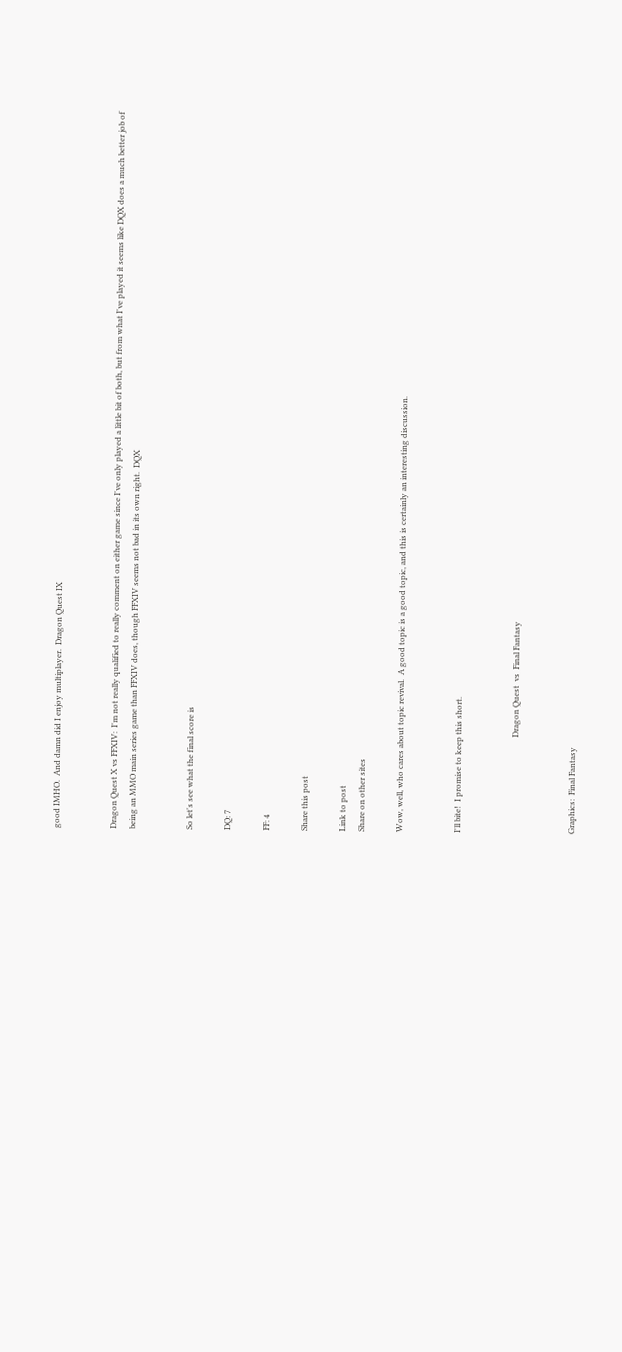good IMHO.  And damn did I enjoy multiplayer.  Dragon Quest IX


Dragon Quest X vs FFXIV:  I'm not really qualified to really comment on either game since I've only played a little bit of both, but from what I've played it seems like DQX does a much better job of being an MMO main series game than FFXIV does, though FFXIV seems not bad in its own right.  DQX


So let's see what the final score is

DQ: 7

FF: 4

Share this post

Link to post
Share on other sites

Wow, well, who cares about topic revival.  A good topic is a good topic, and this is certainly an interesting discussion.


I'll bite!  I promise to keep this short.


                                                Dragon Quest  vs  Final Fantasy


Graphics:  Final Fantasy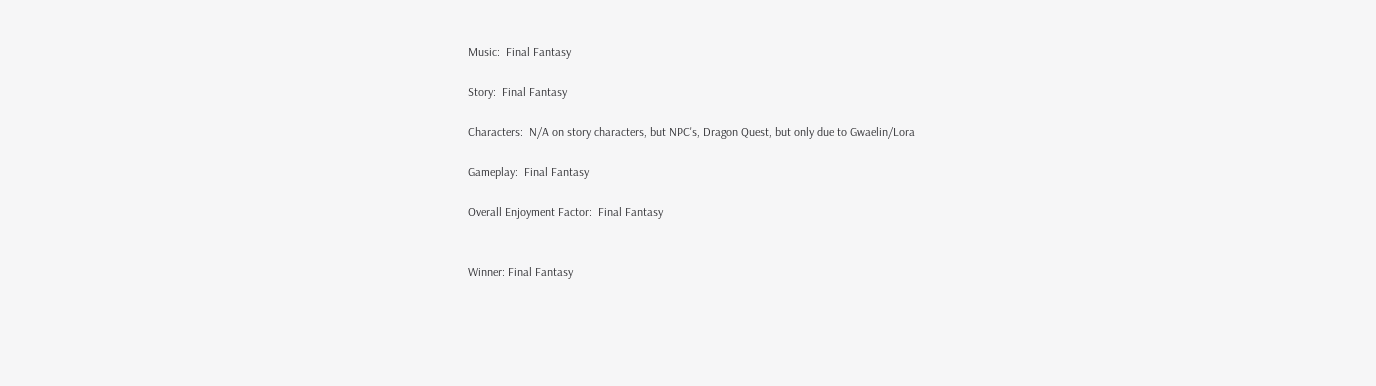Music:  Final Fantasy

Story:  Final Fantasy

Characters:  N/A on story characters, but NPC's, Dragon Quest, but only due to Gwaelin/Lora

Gameplay:  Final Fantasy

Overall Enjoyment Factor:  Final Fantasy


Winner: Final Fantasy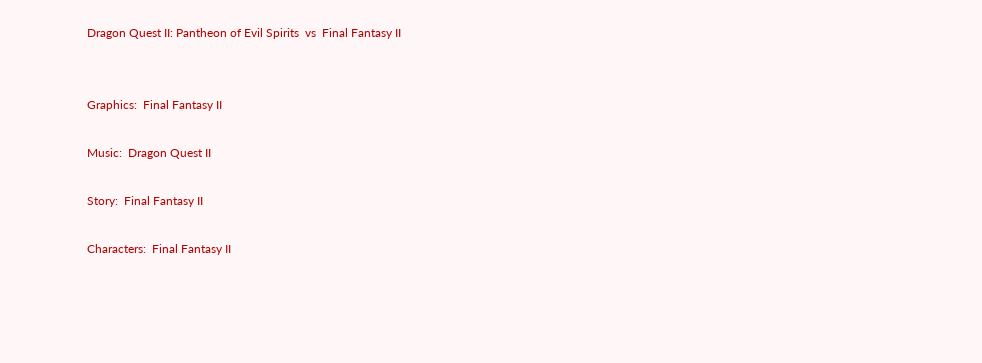Dragon Quest II: Pantheon of Evil Spirits  vs  Final Fantasy II


Graphics:  Final Fantasy II

Music:  Dragon Quest II

Story:  Final Fantasy II

Characters:  Final Fantasy II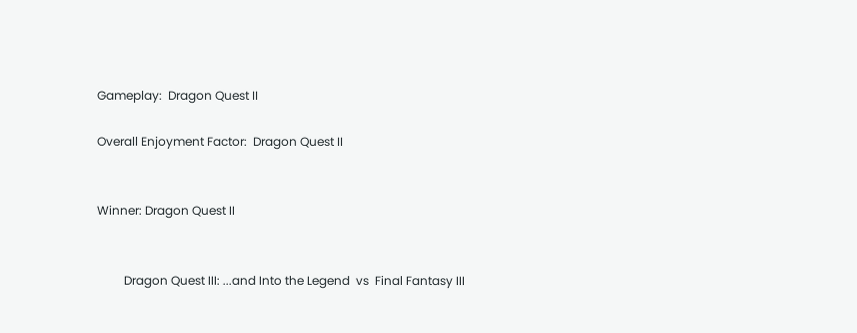Gameplay:  Dragon Quest II

Overall Enjoyment Factor:  Dragon Quest II


Winner: Dragon Quest II


         Dragon Quest III: ...and Into the Legend  vs  Final Fantasy III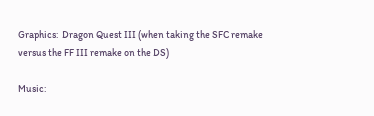Graphics:  Dragon Quest III (when taking the SFC remake versus the FF III remake on the DS)

Music: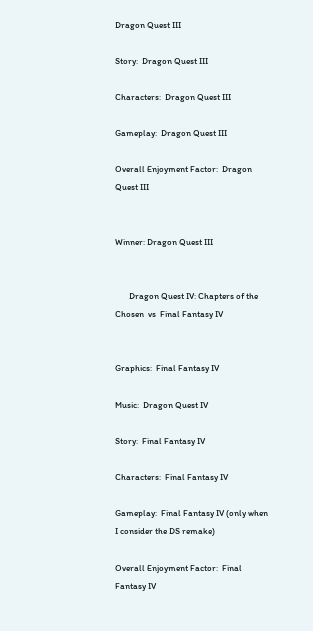Dragon Quest III

Story:  Dragon Quest III

Characters:  Dragon Quest III

Gameplay:  Dragon Quest III

Overall Enjoyment Factor:  Dragon Quest III


Winner: Dragon Quest III


       Dragon Quest IV: Chapters of the Chosen  vs  Final Fantasy IV


Graphics:  Final Fantasy IV

Music:  Dragon Quest IV

Story:  Final Fantasy IV

Characters:  Final Fantasy IV

Gameplay:  Final Fantasy IV (only when I consider the DS remake)

Overall Enjoyment Factor:  Final Fantasy IV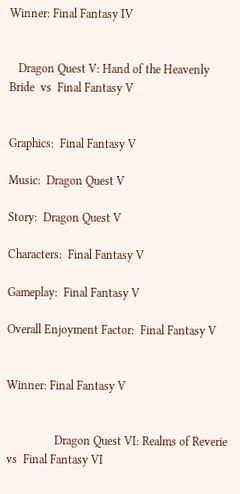Winner: Final Fantasy IV


   Dragon Quest V: Hand of the Heavenly Bride  vs  Final Fantasy V


Graphics:  Final Fantasy V

Music:  Dragon Quest V

Story:  Dragon Quest V

Characters:  Final Fantasy V

Gameplay:  Final Fantasy V

Overall Enjoyment Factor:  Final Fantasy V


Winner: Final Fantasy V


                Dragon Quest VI: Realms of Reverie  vs  Final Fantasy VI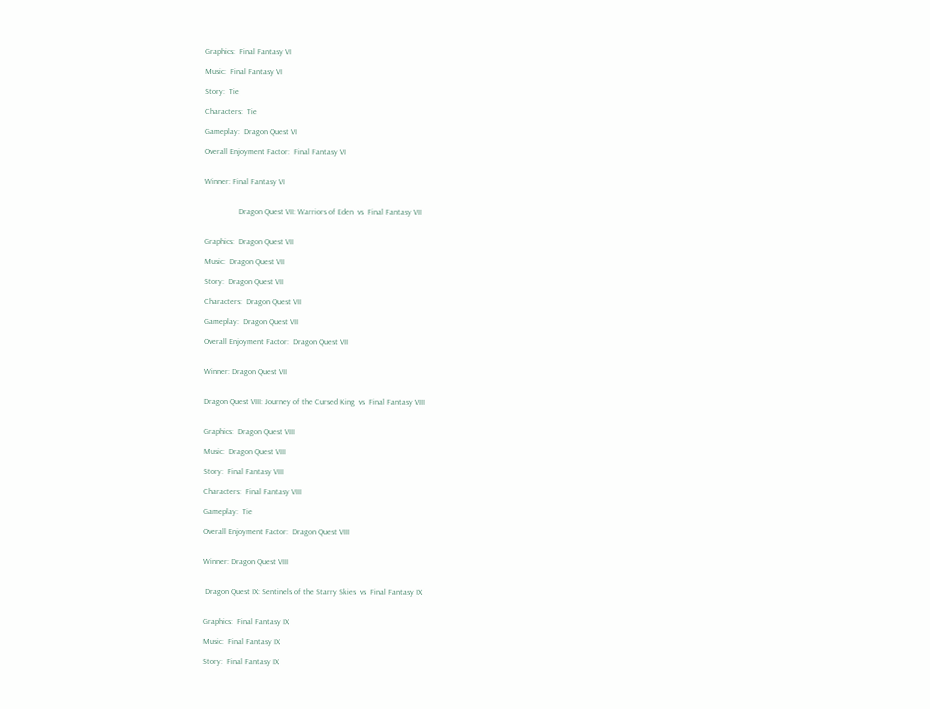Graphics:  Final Fantasy VI

Music:  Final Fantasy VI

Story:  Tie

Characters:  Tie

Gameplay:  Dragon Quest VI

Overall Enjoyment Factor:  Final Fantasy VI


Winner: Final Fantasy VI


                 Dragon Quest VII: Warriors of Eden  vs  Final Fantasy VII


Graphics:  Dragon Quest VII

Music:  Dragon Quest VII

Story:  Dragon Quest VII

Characters:  Dragon Quest VII

Gameplay:  Dragon Quest VII

Overall Enjoyment Factor:  Dragon Quest VII


Winner: Dragon Quest VII


Dragon Quest VIII: Journey of the Cursed King  vs  Final Fantasy VIII


Graphics:  Dragon Quest VIII

Music:  Dragon Quest VIII

Story:  Final Fantasy VIII

Characters:  Final Fantasy VIII

Gameplay:  Tie

Overall Enjoyment Factor:  Dragon Quest VIII


Winner: Dragon Quest VIII


 Dragon Quest IX: Sentinels of the Starry Skies  vs  Final Fantasy IX


Graphics:  Final Fantasy IX

Music:  Final Fantasy IX

Story:  Final Fantasy IX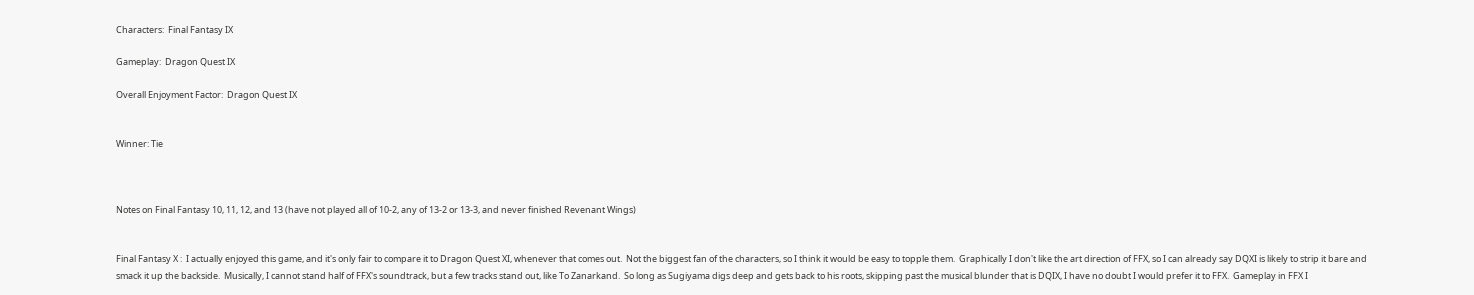Characters:  Final Fantasy IX

Gameplay:  Dragon Quest IX

Overall Enjoyment Factor:  Dragon Quest IX


Winner: Tie



Notes on Final Fantasy 10, 11, 12, and 13 (have not played all of 10-2, any of 13-2 or 13-3, and never finished Revenant Wings)


Final Fantasy X :  I actually enjoyed this game, and it's only fair to compare it to Dragon Quest XI, whenever that comes out.  Not the biggest fan of the characters, so I think it would be easy to topple them.  Graphically I don't like the art direction of FFX, so I can already say DQXI is likely to strip it bare and smack it up the backside.  Musically, I cannot stand half of FFX's soundtrack, but a few tracks stand out, like To Zanarkand.  So long as Sugiyama digs deep and gets back to his roots, skipping past the musical blunder that is DQIX, I have no doubt I would prefer it to FFX.  Gameplay in FFX I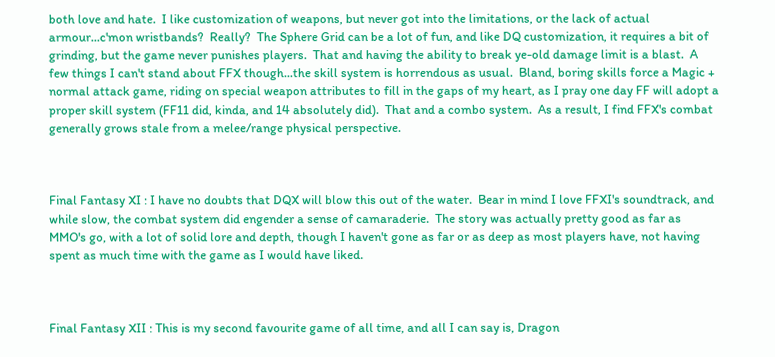both love and hate.  I like customization of weapons, but never got into the limitations, or the lack of actual armour...c'mon wristbands?  Really?  The Sphere Grid can be a lot of fun, and like DQ customization, it requires a bit of grinding, but the game never punishes players.  That and having the ability to break ye-old damage limit is a blast.  A few things I can't stand about FFX though...the skill system is horrendous as usual.  Bland, boring skills force a Magic + normal attack game, riding on special weapon attributes to fill in the gaps of my heart, as I pray one day FF will adopt a proper skill system (FF11 did, kinda, and 14 absolutely did).  That and a combo system.  As a result, I find FFX's combat generally grows stale from a melee/range physical perspective.



Final Fantasy XI : I have no doubts that DQX will blow this out of the water.  Bear in mind I love FFXI's soundtrack, and while slow, the combat system did engender a sense of camaraderie.  The story was actually pretty good as far as MMO's go, with a lot of solid lore and depth, though I haven't gone as far or as deep as most players have, not having spent as much time with the game as I would have liked.



Final Fantasy XII : This is my second favourite game of all time, and all I can say is, Dragon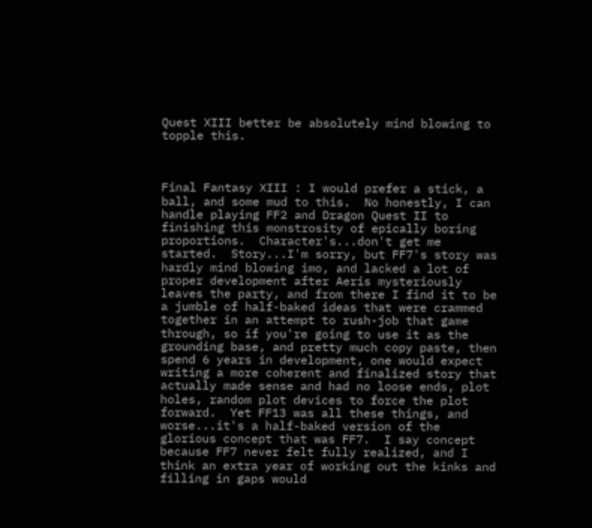Quest XIII better be absolutely mind blowing to topple this.



Final Fantasy XIII : I would prefer a stick, a ball, and some mud to this.  No honestly, I can handle playing FF2 and Dragon Quest II to finishing this monstrosity of epically boring proportions.  Character's...don't get me started.  Story...I'm sorry, but FF7's story was hardly mind blowing imo, and lacked a lot of proper development after Aeris mysteriously leaves the party, and from there I find it to be a jumble of half-baked ideas that were crammed together in an attempt to rush-job that game through, so if you're going to use it as the grounding base, and pretty much copy paste, then spend 6 years in development, one would expect writing a more coherent and finalized story that actually made sense and had no loose ends, plot holes, random plot devices to force the plot forward.  Yet FF13 was all these things, and worse...it's a half-baked version of the glorious concept that was FF7.  I say concept because FF7 never felt fully realized, and I think an extra year of working out the kinks and filling in gaps would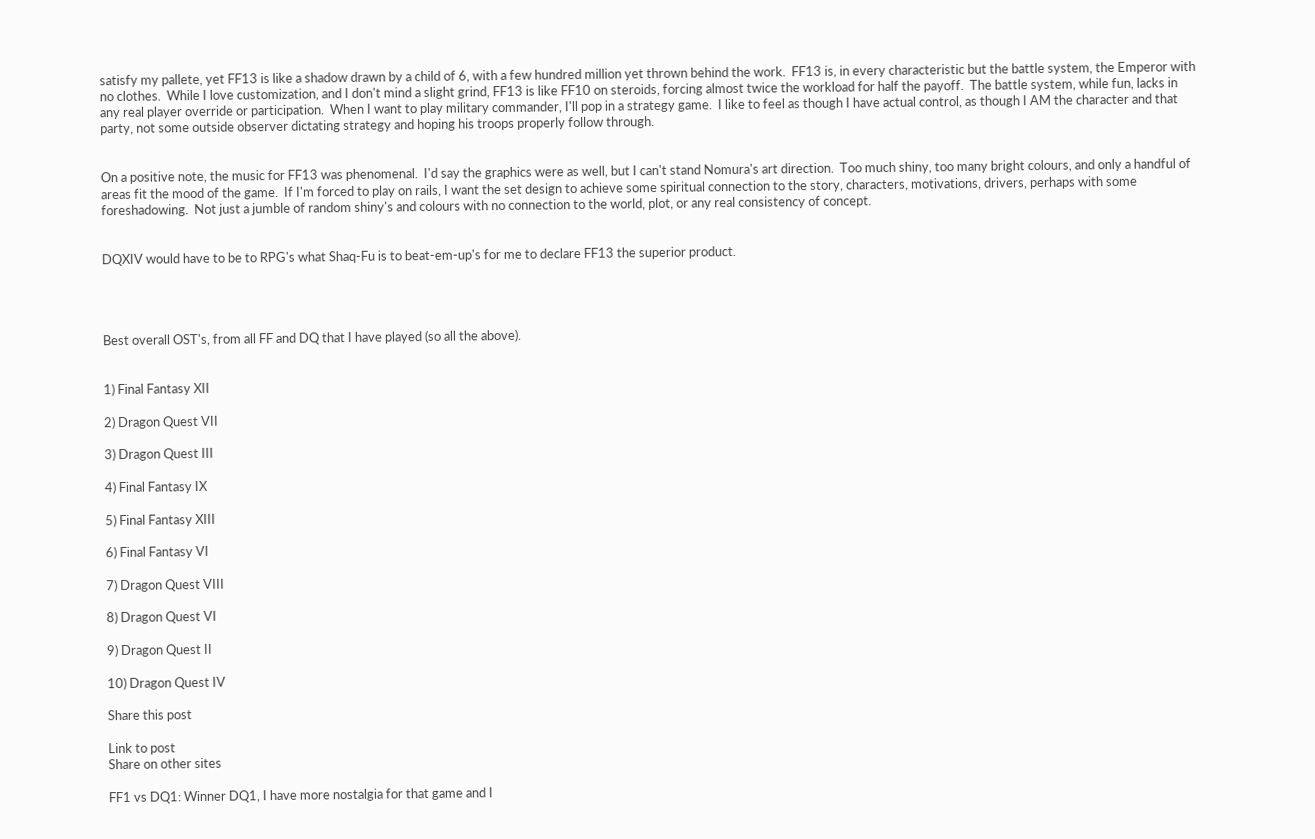satisfy my pallete, yet FF13 is like a shadow drawn by a child of 6, with a few hundred million yet thrown behind the work.  FF13 is, in every characteristic but the battle system, the Emperor with no clothes.  While I love customization, and I don't mind a slight grind, FF13 is like FF10 on steroids, forcing almost twice the workload for half the payoff.  The battle system, while fun, lacks in any real player override or participation.  When I want to play military commander, I'll pop in a strategy game.  I like to feel as though I have actual control, as though I AM the character and that party, not some outside observer dictating strategy and hoping his troops properly follow through.


On a positive note, the music for FF13 was phenomenal.  I'd say the graphics were as well, but I can't stand Nomura's art direction.  Too much shiny, too many bright colours, and only a handful of areas fit the mood of the game.  If I'm forced to play on rails, I want the set design to achieve some spiritual connection to the story, characters, motivations, drivers, perhaps with some foreshadowing.  Not just a jumble of random shiny's and colours with no connection to the world, plot, or any real consistency of concept.


DQXIV would have to be to RPG's what Shaq-Fu is to beat-em-up's for me to declare FF13 the superior product.




Best overall OST's, from all FF and DQ that I have played (so all the above).


1) Final Fantasy XII

2) Dragon Quest VII

3) Dragon Quest III

4) Final Fantasy IX

5) Final Fantasy XIII

6) Final Fantasy VI

7) Dragon Quest VIII

8) Dragon Quest VI

9) Dragon Quest II

10) Dragon Quest IV

Share this post

Link to post
Share on other sites

FF1 vs DQ1: Winner DQ1, I have more nostalgia for that game and I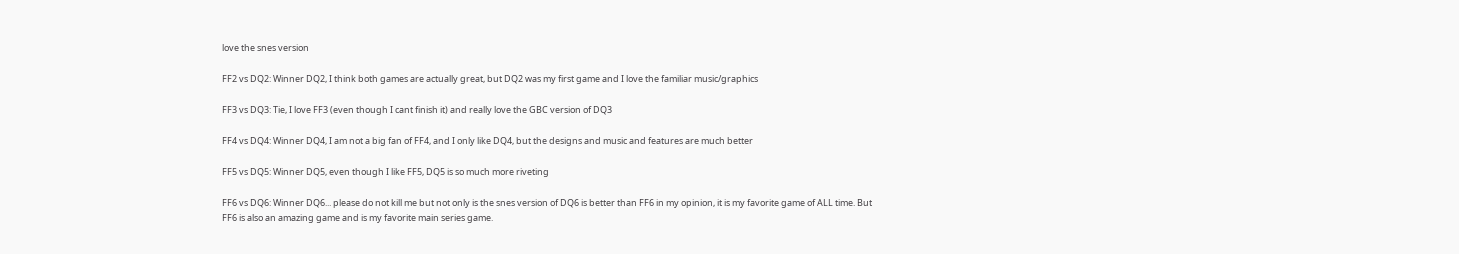love the snes version

FF2 vs DQ2: Winner DQ2, I think both games are actually great, but DQ2 was my first game and I love the familiar music/graphics

FF3 vs DQ3: Tie, I love FF3 (even though I cant finish it) and really love the GBC version of DQ3

FF4 vs DQ4: Winner DQ4, I am not a big fan of FF4, and I only like DQ4, but the designs and music and features are much better

FF5 vs DQ5: Winner DQ5, even though I like FF5, DQ5 is so much more riveting

FF6 vs DQ6: Winner DQ6... please do not kill me but not only is the snes version of DQ6 is better than FF6 in my opinion, it is my favorite game of ALL time. But FF6 is also an amazing game and is my favorite main series game.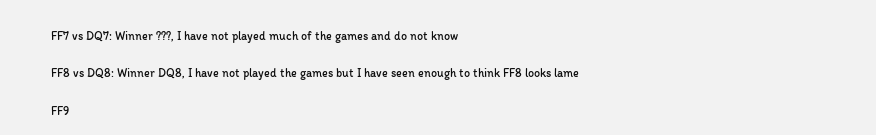FF7 vs DQ7: Winner ???, I have not played much of the games and do not know

FF8 vs DQ8: Winner DQ8, I have not played the games but I have seen enough to think FF8 looks lame

FF9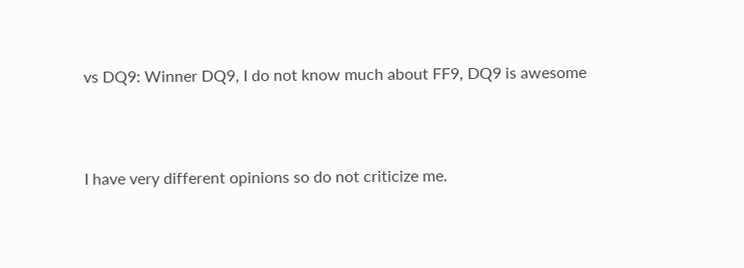vs DQ9: Winner DQ9, I do not know much about FF9, DQ9 is awesome



I have very different opinions so do not criticize me.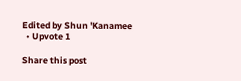Edited by Shun 'Kanamee
  • Upvote 1

Share this post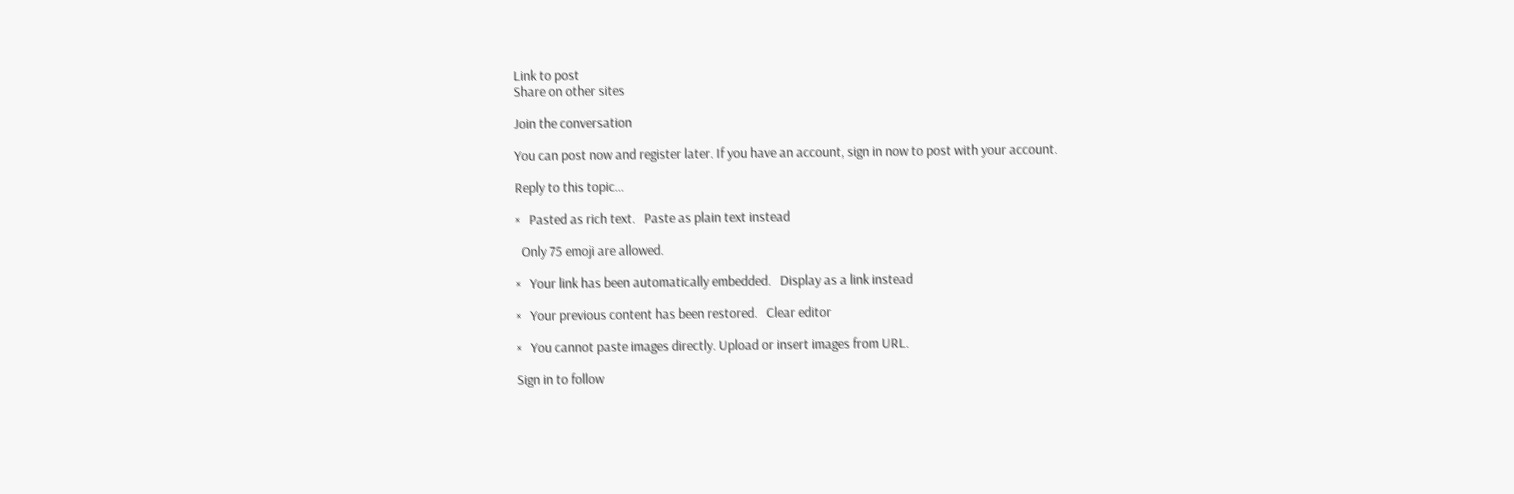Link to post
Share on other sites

Join the conversation

You can post now and register later. If you have an account, sign in now to post with your account.

Reply to this topic...

×   Pasted as rich text.   Paste as plain text instead

  Only 75 emoji are allowed.

×   Your link has been automatically embedded.   Display as a link instead

×   Your previous content has been restored.   Clear editor

×   You cannot paste images directly. Upload or insert images from URL.

Sign in to follow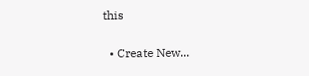this

  • Create New...